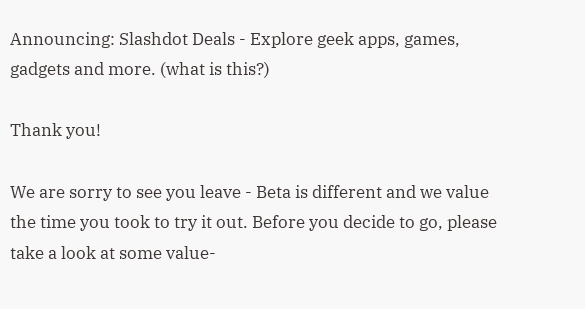Announcing: Slashdot Deals - Explore geek apps, games, gadgets and more. (what is this?)

Thank you!

We are sorry to see you leave - Beta is different and we value the time you took to try it out. Before you decide to go, please take a look at some value-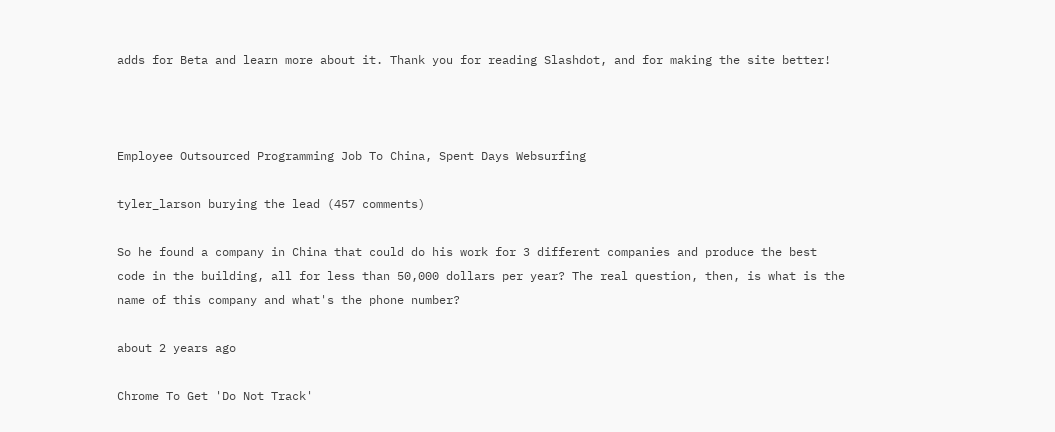adds for Beta and learn more about it. Thank you for reading Slashdot, and for making the site better!



Employee Outsourced Programming Job To China, Spent Days Websurfing

tyler_larson burying the lead (457 comments)

So he found a company in China that could do his work for 3 different companies and produce the best code in the building, all for less than 50,000 dollars per year? The real question, then, is what is the name of this company and what's the phone number?

about 2 years ago

Chrome To Get 'Do Not Track'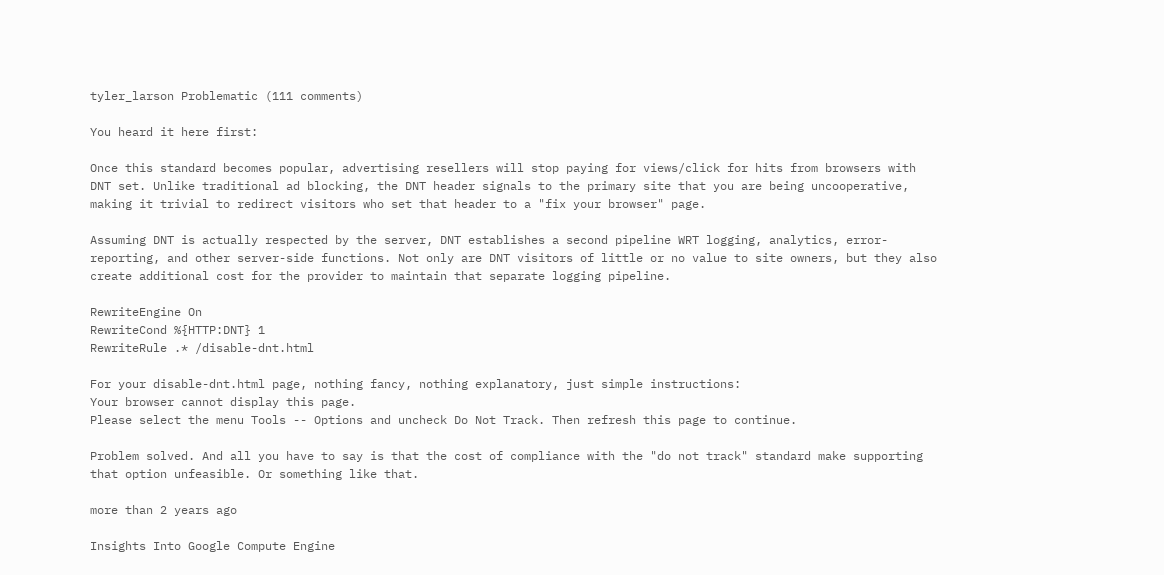tyler_larson Problematic (111 comments)

You heard it here first:

Once this standard becomes popular, advertising resellers will stop paying for views/click for hits from browsers with DNT set. Unlike traditional ad blocking, the DNT header signals to the primary site that you are being uncooperative, making it trivial to redirect visitors who set that header to a "fix your browser" page.

Assuming DNT is actually respected by the server, DNT establishes a second pipeline WRT logging, analytics, error-reporting, and other server-side functions. Not only are DNT visitors of little or no value to site owners, but they also create additional cost for the provider to maintain that separate logging pipeline.

RewriteEngine On
RewriteCond %{HTTP:DNT} 1
RewriteRule .* /disable-dnt.html

For your disable-dnt.html page, nothing fancy, nothing explanatory, just simple instructions:
Your browser cannot display this page.
Please select the menu Tools -- Options and uncheck Do Not Track. Then refresh this page to continue.

Problem solved. And all you have to say is that the cost of compliance with the "do not track" standard make supporting that option unfeasible. Or something like that.

more than 2 years ago

Insights Into Google Compute Engine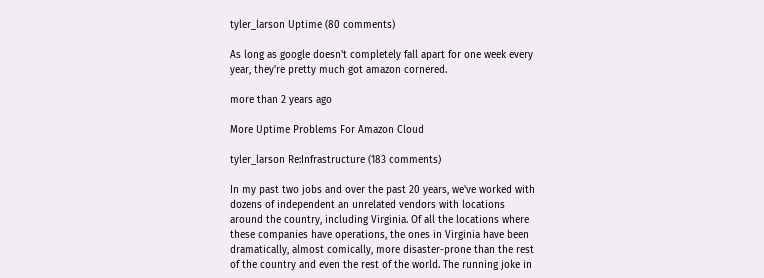tyler_larson Uptime (80 comments)

As long as google doesn't completely fall apart for one week every year, they're pretty much got amazon cornered.

more than 2 years ago

More Uptime Problems For Amazon Cloud

tyler_larson Re:Infrastructure (183 comments)

In my past two jobs and over the past 20 years, we've worked with dozens of independent an unrelated vendors with locations around the country, including Virginia. Of all the locations where these companies have operations, the ones in Virginia have been dramatically, almost comically, more disaster-prone than the rest of the country and even the rest of the world. The running joke in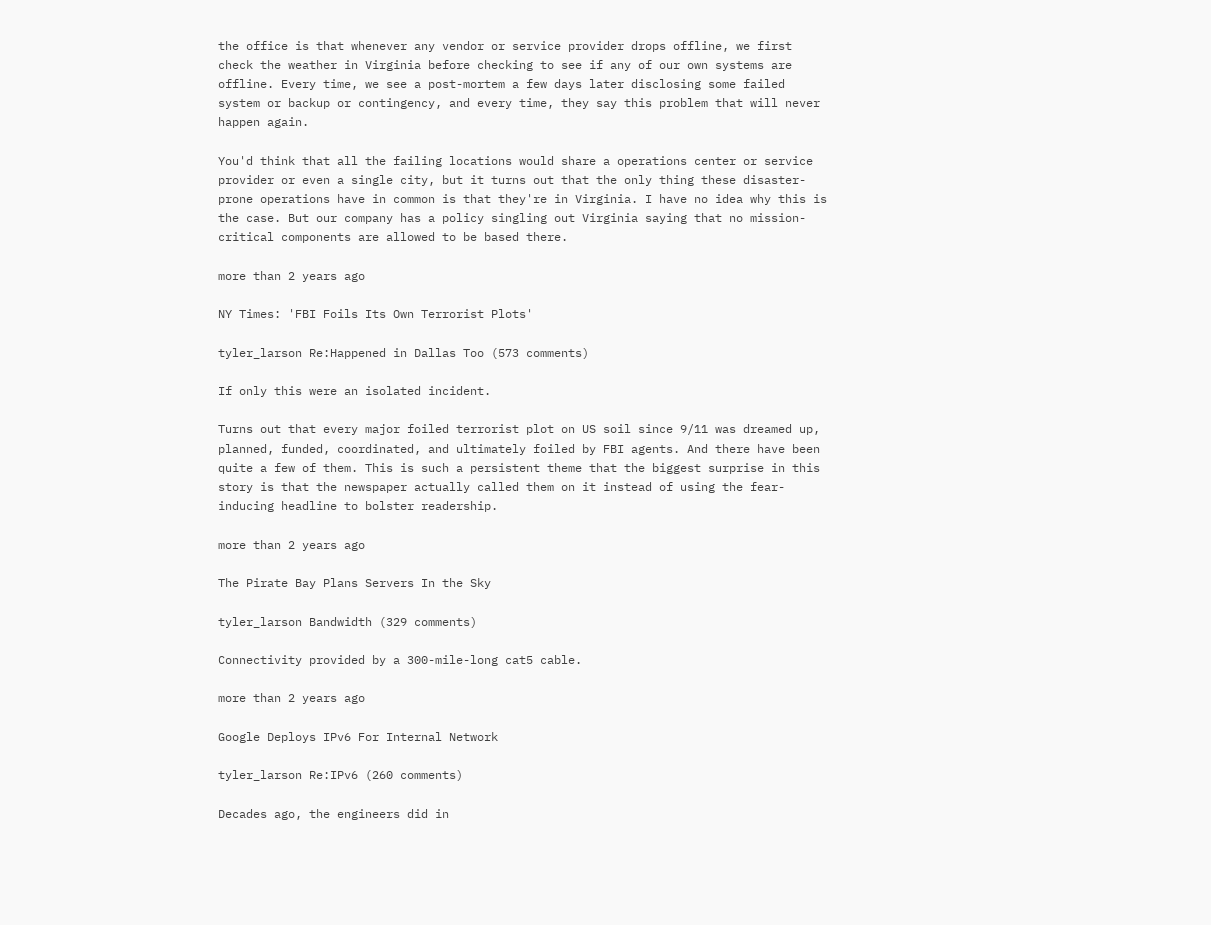the office is that whenever any vendor or service provider drops offline, we first check the weather in Virginia before checking to see if any of our own systems are offline. Every time, we see a post-mortem a few days later disclosing some failed system or backup or contingency, and every time, they say this problem that will never happen again.

You'd think that all the failing locations would share a operations center or service provider or even a single city, but it turns out that the only thing these disaster-prone operations have in common is that they're in Virginia. I have no idea why this is the case. But our company has a policy singling out Virginia saying that no mission-critical components are allowed to be based there.

more than 2 years ago

NY Times: 'FBI Foils Its Own Terrorist Plots'

tyler_larson Re:Happened in Dallas Too (573 comments)

If only this were an isolated incident.

Turns out that every major foiled terrorist plot on US soil since 9/11 was dreamed up, planned, funded, coordinated, and ultimately foiled by FBI agents. And there have been quite a few of them. This is such a persistent theme that the biggest surprise in this story is that the newspaper actually called them on it instead of using the fear-inducing headline to bolster readership.

more than 2 years ago

The Pirate Bay Plans Servers In the Sky

tyler_larson Bandwidth (329 comments)

Connectivity provided by a 300-mile-long cat5 cable.

more than 2 years ago

Google Deploys IPv6 For Internal Network

tyler_larson Re:IPv6 (260 comments)

Decades ago, the engineers did in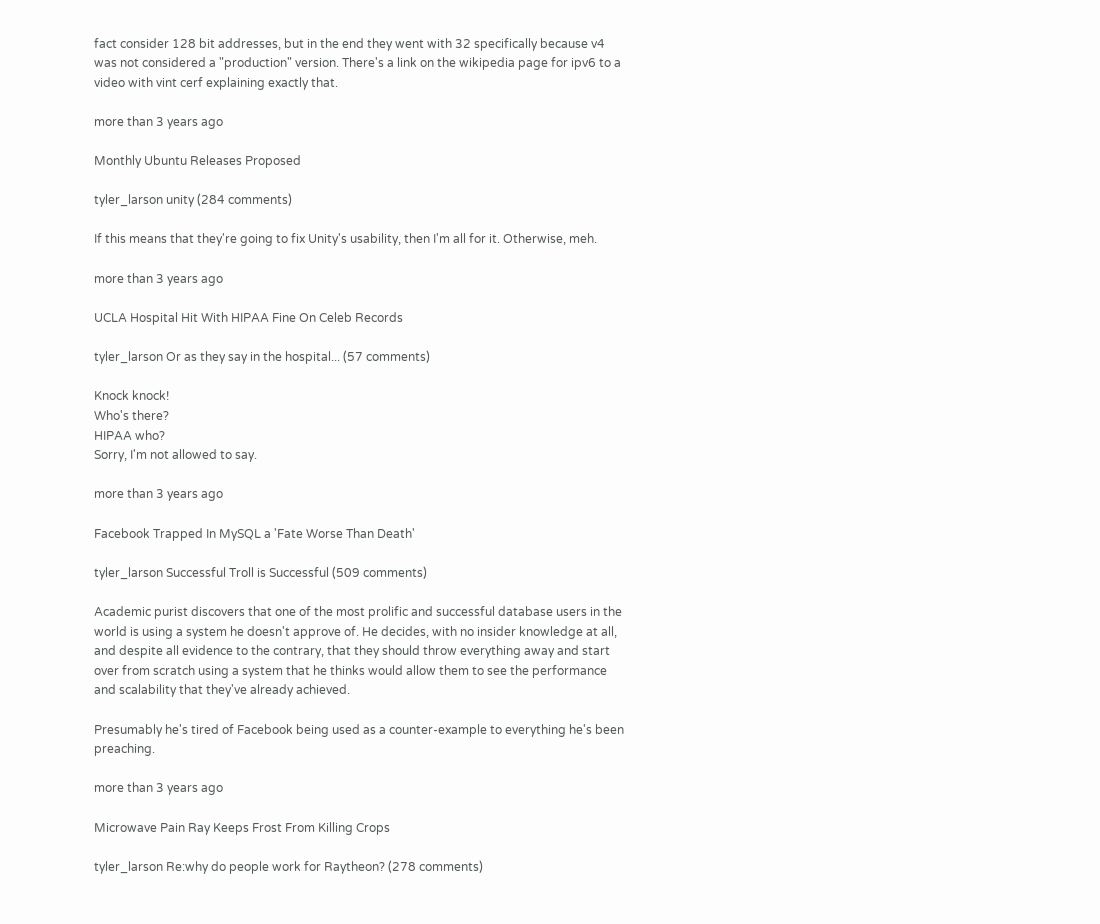fact consider 128 bit addresses, but in the end they went with 32 specifically because v4 was not considered a "production" version. There's a link on the wikipedia page for ipv6 to a video with vint cerf explaining exactly that.

more than 3 years ago

Monthly Ubuntu Releases Proposed

tyler_larson unity (284 comments)

If this means that they're going to fix Unity's usability, then I'm all for it. Otherwise, meh.

more than 3 years ago

UCLA Hospital Hit With HIPAA Fine On Celeb Records

tyler_larson Or as they say in the hospital... (57 comments)

Knock knock!
Who's there?
HIPAA who?
Sorry, I'm not allowed to say.

more than 3 years ago

Facebook Trapped In MySQL a 'Fate Worse Than Death'

tyler_larson Successful Troll is Successful (509 comments)

Academic purist discovers that one of the most prolific and successful database users in the world is using a system he doesn't approve of. He decides, with no insider knowledge at all, and despite all evidence to the contrary, that they should throw everything away and start over from scratch using a system that he thinks would allow them to see the performance and scalability that they've already achieved.

Presumably he's tired of Facebook being used as a counter-example to everything he's been preaching.

more than 3 years ago

Microwave Pain Ray Keeps Frost From Killing Crops

tyler_larson Re:why do people work for Raytheon? (278 comments)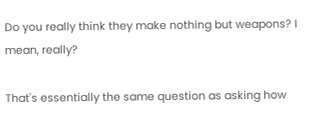Do you really think they make nothing but weapons? I mean, really?

That's essentially the same question as asking how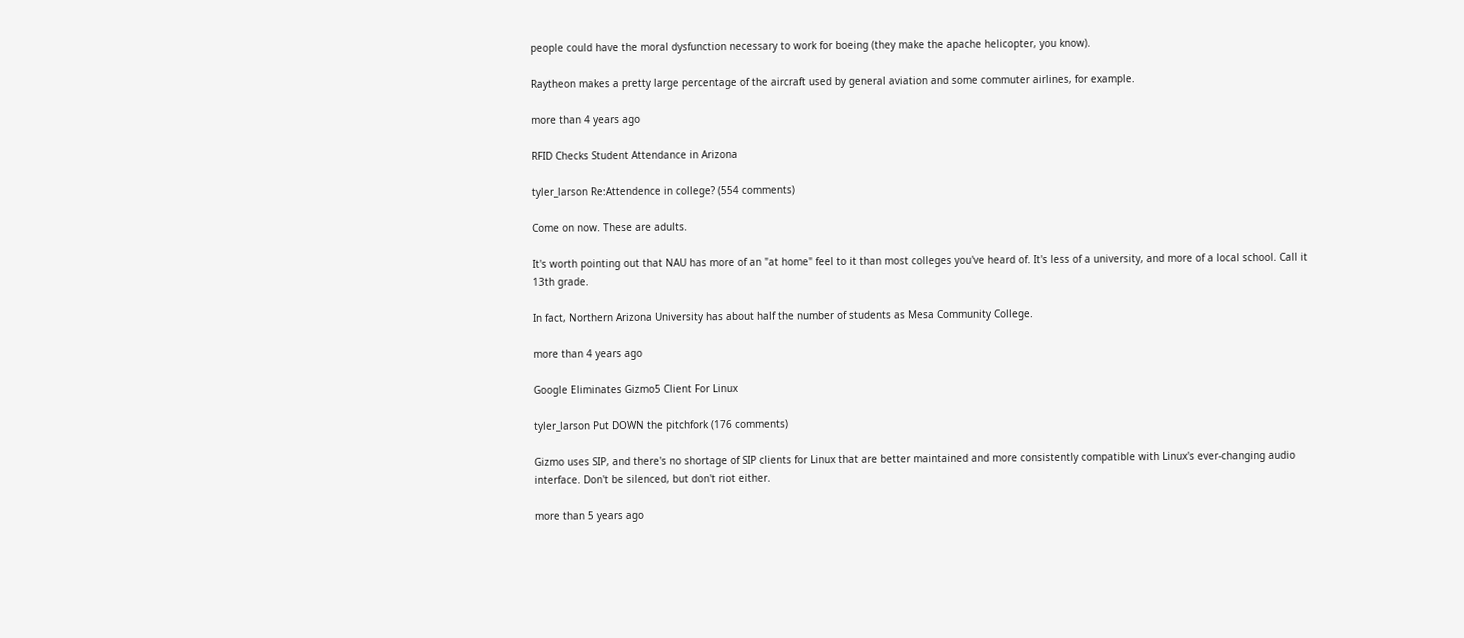people could have the moral dysfunction necessary to work for boeing (they make the apache helicopter, you know).

Raytheon makes a pretty large percentage of the aircraft used by general aviation and some commuter airlines, for example.

more than 4 years ago

RFID Checks Student Attendance in Arizona

tyler_larson Re:Attendence in college? (554 comments)

Come on now. These are adults.

It's worth pointing out that NAU has more of an "at home" feel to it than most colleges you've heard of. It's less of a university, and more of a local school. Call it 13th grade.

In fact, Northern Arizona University has about half the number of students as Mesa Community College.

more than 4 years ago

Google Eliminates Gizmo5 Client For Linux

tyler_larson Put DOWN the pitchfork (176 comments)

Gizmo uses SIP, and there's no shortage of SIP clients for Linux that are better maintained and more consistently compatible with Linux's ever-changing audio interface. Don't be silenced, but don't riot either.

more than 5 years ago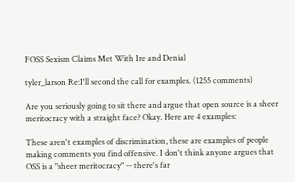FOSS Sexism Claims Met With Ire and Denial

tyler_larson Re:I'll second the call for examples. (1255 comments)

Are you seriously going to sit there and argue that open source is a sheer meritocracy with a straight face? Okay. Here are 4 examples:

These aren't examples of discrimination, these are examples of people making comments you find offensive. I don't think anyone argues that OSS is a "sheer meritocracy" -- there's far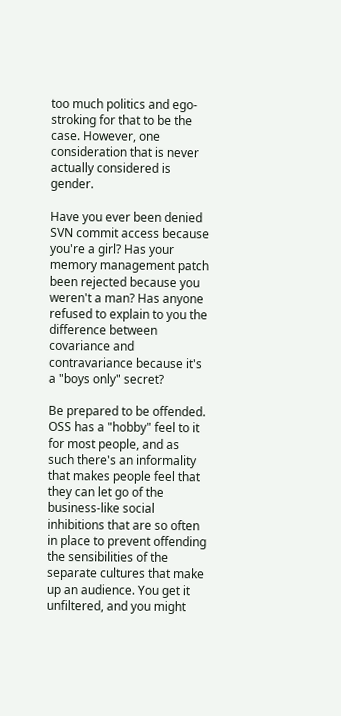too much politics and ego-stroking for that to be the case. However, one consideration that is never actually considered is gender.

Have you ever been denied SVN commit access because you're a girl? Has your memory management patch been rejected because you weren't a man? Has anyone refused to explain to you the difference between covariance and contravariance because it's a "boys only" secret?

Be prepared to be offended. OSS has a "hobby" feel to it for most people, and as such there's an informality that makes people feel that they can let go of the business-like social inhibitions that are so often in place to prevent offending the sensibilities of the separate cultures that make up an audience. You get it unfiltered, and you might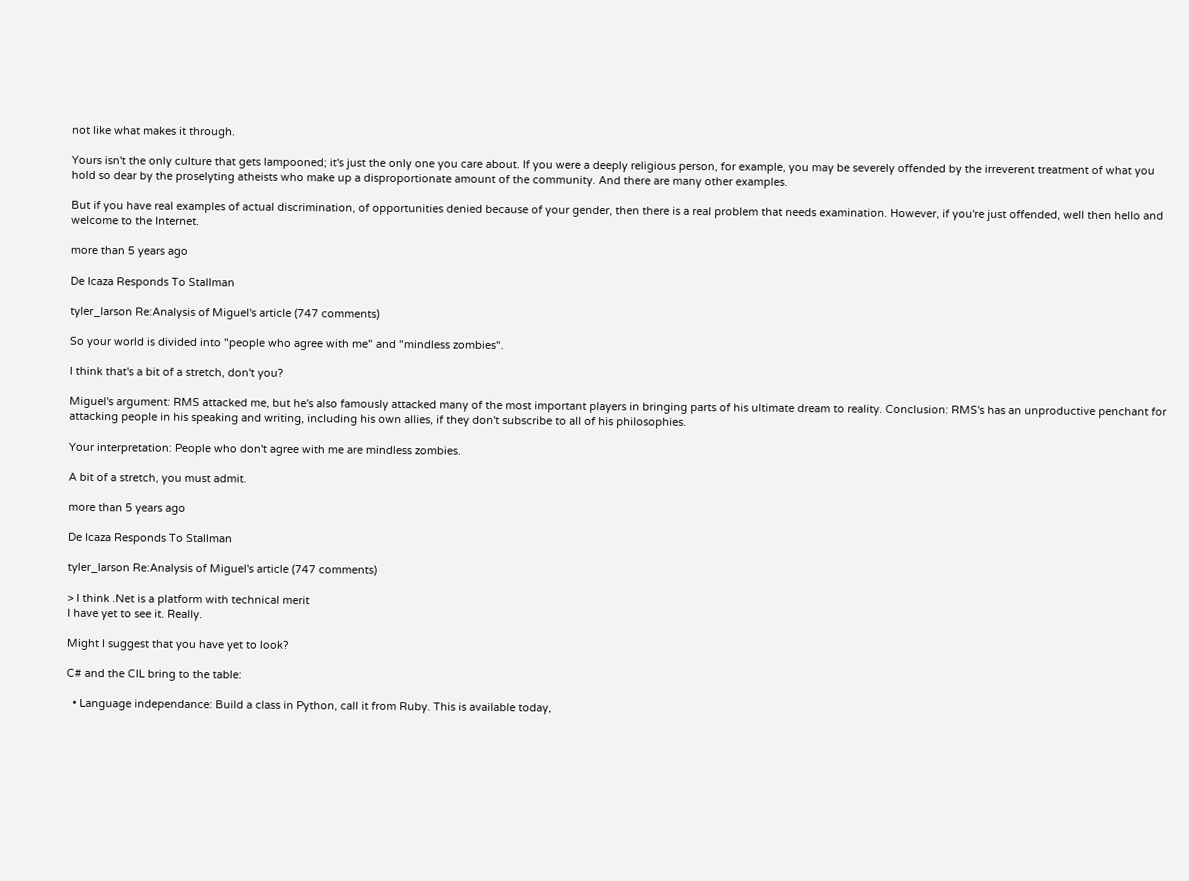not like what makes it through.

Yours isn't the only culture that gets lampooned; it's just the only one you care about. If you were a deeply religious person, for example, you may be severely offended by the irreverent treatment of what you hold so dear by the proselyting atheists who make up a disproportionate amount of the community. And there are many other examples.

But if you have real examples of actual discrimination, of opportunities denied because of your gender, then there is a real problem that needs examination. However, if you're just offended, well then hello and welcome to the Internet.

more than 5 years ago

De Icaza Responds To Stallman

tyler_larson Re:Analysis of Miguel's article (747 comments)

So your world is divided into "people who agree with me" and "mindless zombies".

I think that's a bit of a stretch, don't you?

Miguel's argument: RMS attacked me, but he's also famously attacked many of the most important players in bringing parts of his ultimate dream to reality. Conclusion: RMS's has an unproductive penchant for attacking people in his speaking and writing, including his own allies, if they don't subscribe to all of his philosophies.

Your interpretation: People who don't agree with me are mindless zombies.

A bit of a stretch, you must admit.

more than 5 years ago

De Icaza Responds To Stallman

tyler_larson Re:Analysis of Miguel's article (747 comments)

> I think .Net is a platform with technical merit
I have yet to see it. Really.

Might I suggest that you have yet to look?

C# and the CIL bring to the table:

  • Language independance: Build a class in Python, call it from Ruby. This is available today,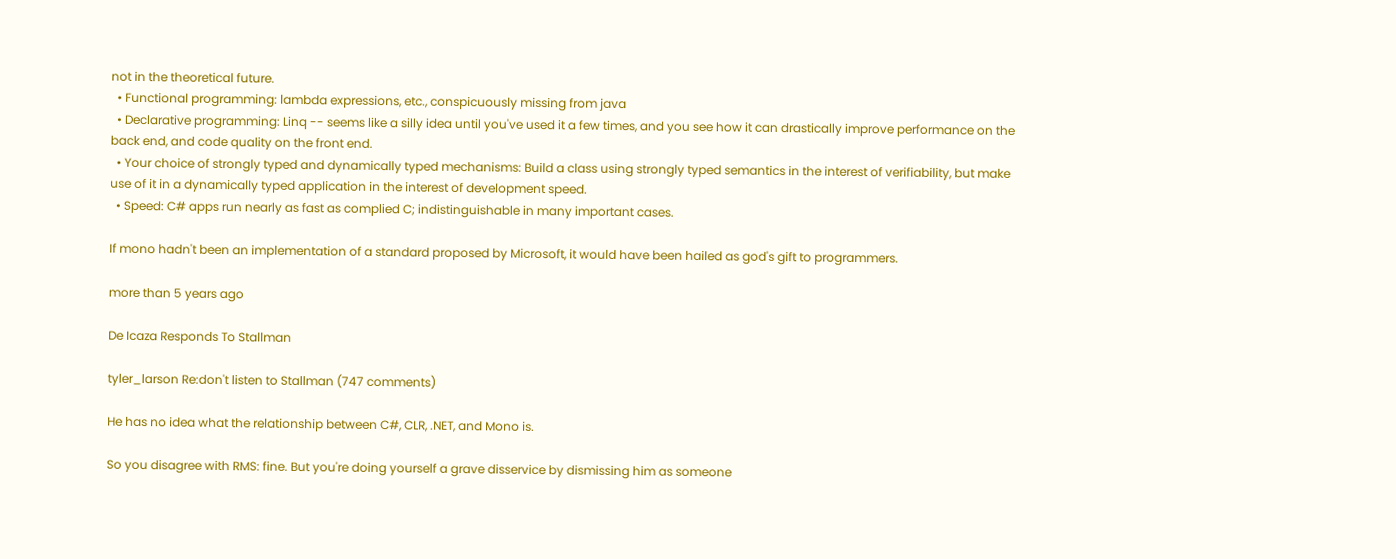not in the theoretical future.
  • Functional programming: lambda expressions, etc., conspicuously missing from java
  • Declarative programming: Linq -- seems like a silly idea until you've used it a few times, and you see how it can drastically improve performance on the back end, and code quality on the front end.
  • Your choice of strongly typed and dynamically typed mechanisms: Build a class using strongly typed semantics in the interest of verifiability, but make use of it in a dynamically typed application in the interest of development speed.
  • Speed: C# apps run nearly as fast as complied C; indistinguishable in many important cases.

If mono hadn't been an implementation of a standard proposed by Microsoft, it would have been hailed as god's gift to programmers.

more than 5 years ago

De Icaza Responds To Stallman

tyler_larson Re:don't listen to Stallman (747 comments)

He has no idea what the relationship between C#, CLR, .NET, and Mono is.

So you disagree with RMS: fine. But you're doing yourself a grave disservice by dismissing him as someone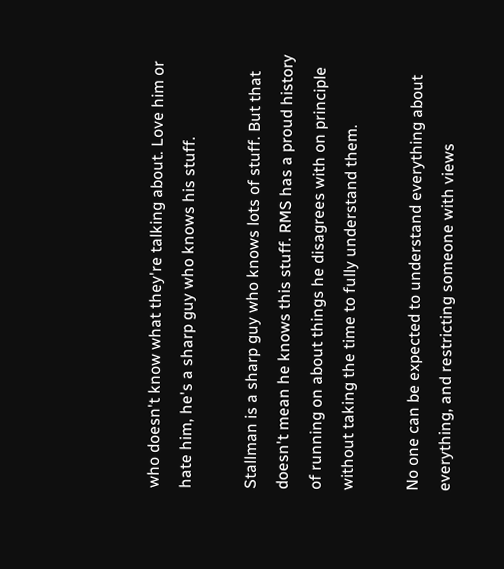who doesn't know what they're talking about. Love him or hate him, he's a sharp guy who knows his stuff.

Stallman is a sharp guy who knows lots of stuff. But that doesn't mean he knows this stuff. RMS has a proud history of running on about things he disagrees with on principle without taking the time to fully understand them.

No one can be expected to understand everything about everything, and restricting someone with views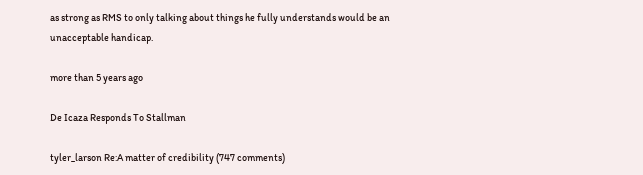as strong as RMS to only talking about things he fully understands would be an unacceptable handicap.

more than 5 years ago

De Icaza Responds To Stallman

tyler_larson Re:A matter of credibility (747 comments)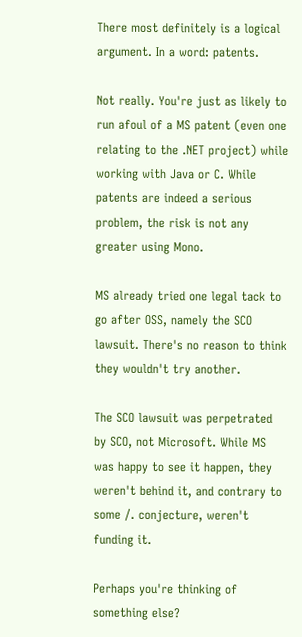There most definitely is a logical argument. In a word: patents.

Not really. You're just as likely to run afoul of a MS patent (even one relating to the .NET project) while working with Java or C. While patents are indeed a serious problem, the risk is not any greater using Mono.

MS already tried one legal tack to go after OSS, namely the SCO lawsuit. There's no reason to think they wouldn't try another.

The SCO lawsuit was perpetrated by SCO, not Microsoft. While MS was happy to see it happen, they weren't behind it, and contrary to some /. conjecture, weren't funding it.

Perhaps you're thinking of something else?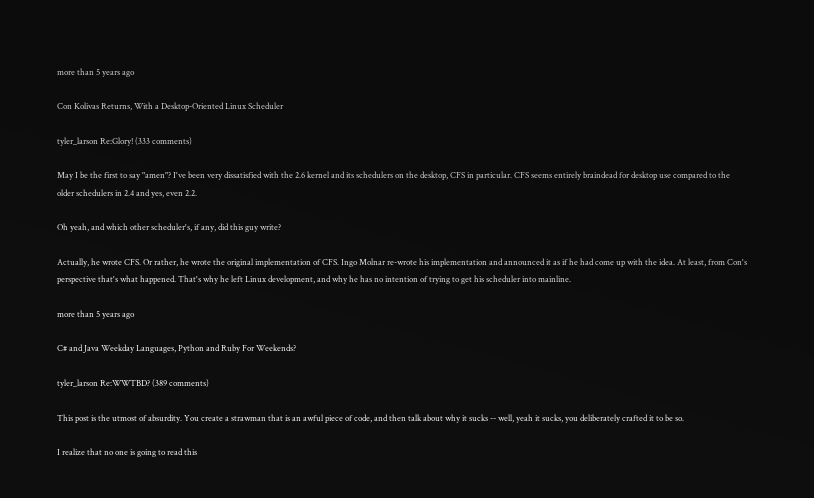more than 5 years ago

Con Kolivas Returns, With a Desktop-Oriented Linux Scheduler

tyler_larson Re:Glory! (333 comments)

May I be the first to say "amen"? I've been very dissatisfied with the 2.6 kernel and its schedulers on the desktop, CFS in particular. CFS seems entirely braindead for desktop use compared to the older schedulers in 2.4 and yes, even 2.2.

Oh yeah, and which other scheduler's, if any, did this guy write?

Actually, he wrote CFS. Or rather, he wrote the original implementation of CFS. Ingo Molnar re-wrote his implementation and announced it as if he had come up with the idea. At least, from Con's perspective that's what happened. That's why he left Linux development, and why he has no intention of trying to get his scheduler into mainline.

more than 5 years ago

C# and Java Weekday Languages, Python and Ruby For Weekends?

tyler_larson Re:WWTBD? (389 comments)

This post is the utmost of absurdity. You create a strawman that is an awful piece of code, and then talk about why it sucks -- well, yeah it sucks, you deliberately crafted it to be so.

I realize that no one is going to read this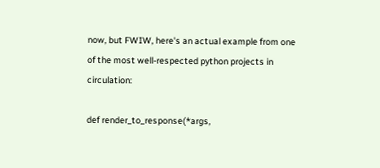now, but FWIW, here's an actual example from one of the most well-respected python projects in circulation:

def render_to_response(*args,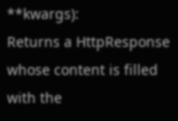**kwargs):
Returns a HttpResponse whose content is filled with the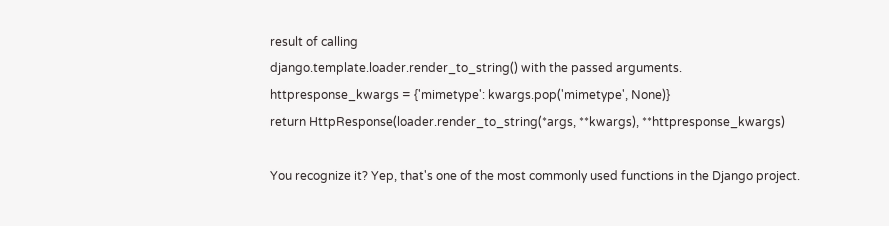result of calling
django.template.loader.render_to_string() with the passed arguments.
httpresponse_kwargs = {'mimetype': kwargs.pop('mimetype', None)}
return HttpResponse(loader.render_to_string(*args, **kwargs), **httpresponse_kwargs)

You recognize it? Yep, that's one of the most commonly used functions in the Django project.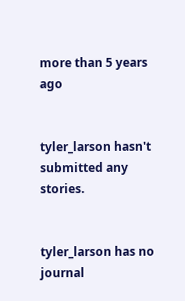more than 5 years ago


tyler_larson hasn't submitted any stories.


tyler_larson has no journal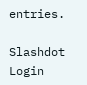entries.

Slashdot Login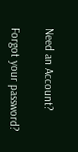Need an Account?

Forgot your password?